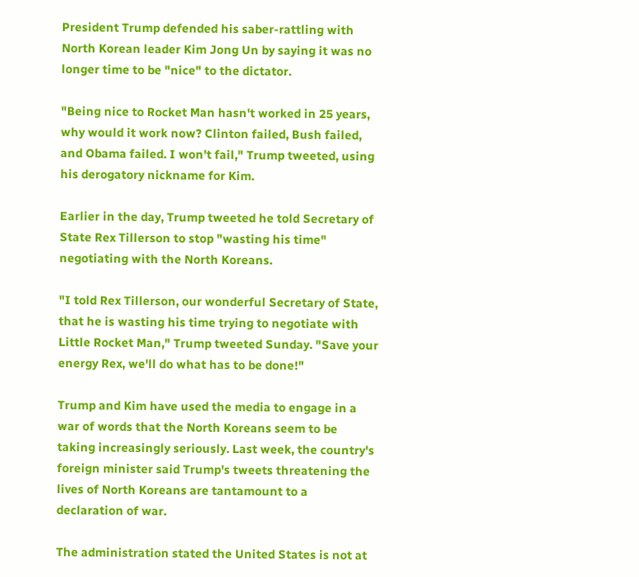President Trump defended his saber-rattling with North Korean leader Kim Jong Un by saying it was no longer time to be "nice" to the dictator.

"Being nice to Rocket Man hasn't worked in 25 years, why would it work now? Clinton failed, Bush failed, and Obama failed. I won't fail," Trump tweeted, using his derogatory nickname for Kim.

Earlier in the day, Trump tweeted he told Secretary of State Rex Tillerson to stop "wasting his time" negotiating with the North Koreans.

"I told Rex Tillerson, our wonderful Secretary of State, that he is wasting his time trying to negotiate with Little Rocket Man," Trump tweeted Sunday. "Save your energy Rex, we'll do what has to be done!"

Trump and Kim have used the media to engage in a war of words that the North Koreans seem to be taking increasingly seriously. Last week, the country's foreign minister said Trump's tweets threatening the lives of North Koreans are tantamount to a declaration of war.

The administration stated the United States is not at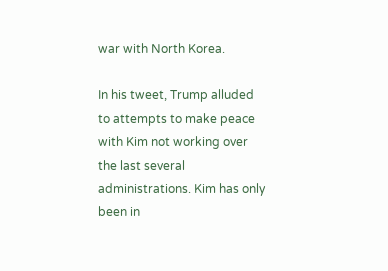war with North Korea.

In his tweet, Trump alluded to attempts to make peace with Kim not working over the last several administrations. Kim has only been in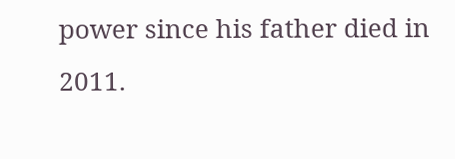power since his father died in 2011.